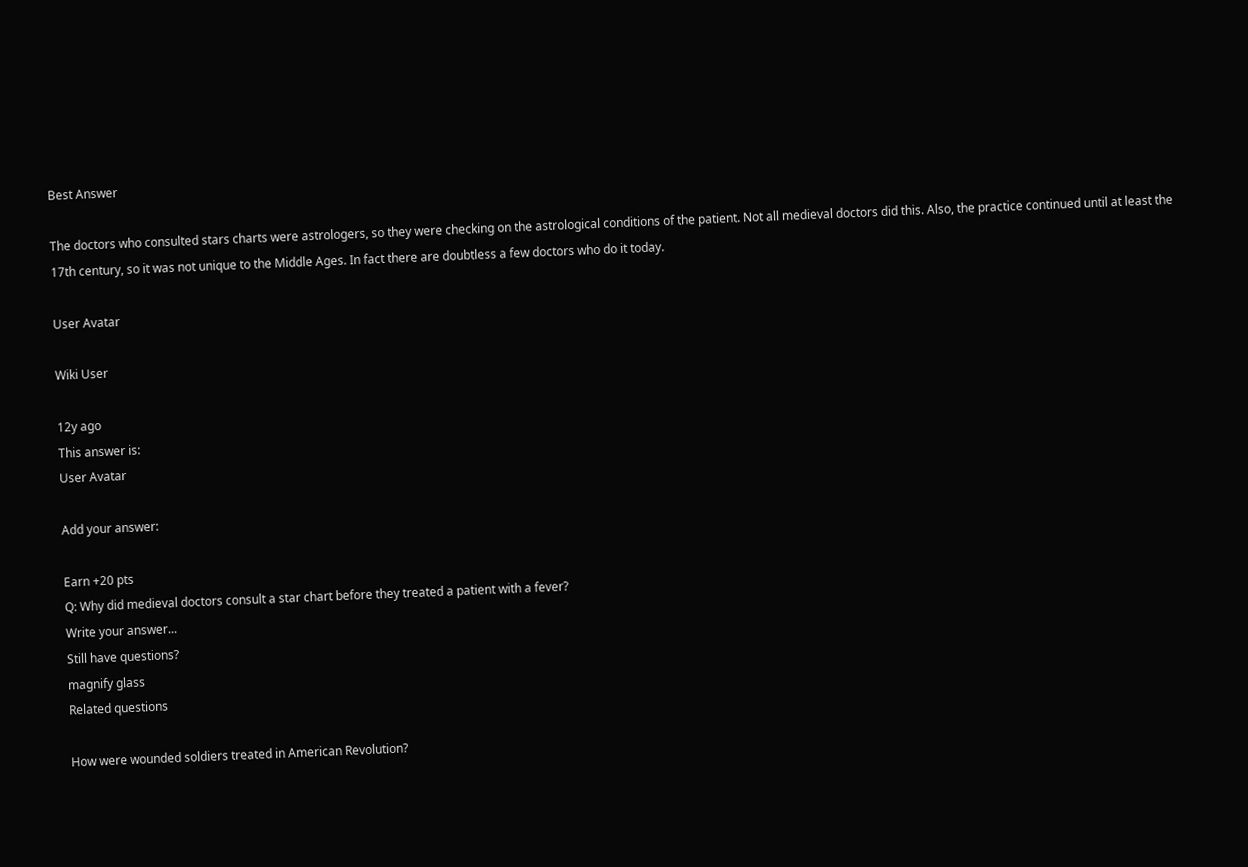Best Answer

The doctors who consulted stars charts were astrologers, so they were checking on the astrological conditions of the patient. Not all medieval doctors did this. Also, the practice continued until at least the 17th century, so it was not unique to the Middle Ages. In fact there are doubtless a few doctors who do it today.

User Avatar

Wiki User

12y ago
This answer is:
User Avatar

Add your answer:

Earn +20 pts
Q: Why did medieval doctors consult a star chart before they treated a patient with a fever?
Write your answer...
Still have questions?
magnify glass
Related questions

How were wounded soldiers treated in American Revolution?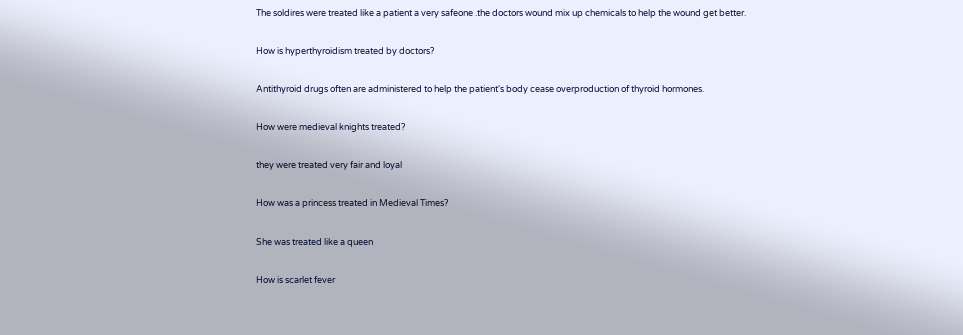The soldires were treated like a patient a very safeone .the doctors wound mix up chemicals to help the wound get better.

How is hyperthyroidism treated by doctors?

Antithyroid drugs often are administered to help the patient's body cease overproduction of thyroid hormones.

How were medieval knights treated?

they were treated very fair and loyal

How was a princess treated in Medieval Times?

She was treated like a queen

How is scarlet fever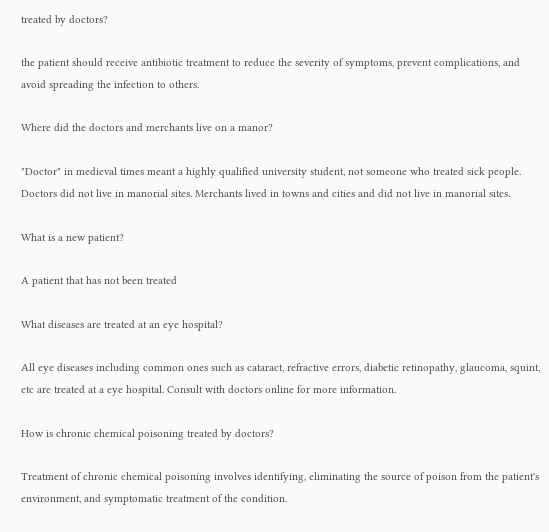treated by doctors?

the patient should receive antibiotic treatment to reduce the severity of symptoms, prevent complications, and avoid spreading the infection to others.

Where did the doctors and merchants live on a manor?

"Doctor" in medieval times meant a highly qualified university student, not someone who treated sick people. Doctors did not live in manorial sites. Merchants lived in towns and cities and did not live in manorial sites.

What is a new patient?

A patient that has not been treated

What diseases are treated at an eye hospital?

All eye diseases including common ones such as cataract, refractive errors, diabetic retinopathy, glaucoma, squint, etc are treated at a eye hospital. Consult with doctors online for more information.

How is chronic chemical poisoning treated by doctors?

Treatment of chronic chemical poisoning involves identifying, eliminating the source of poison from the patient's environment, and symptomatic treatment of the condition.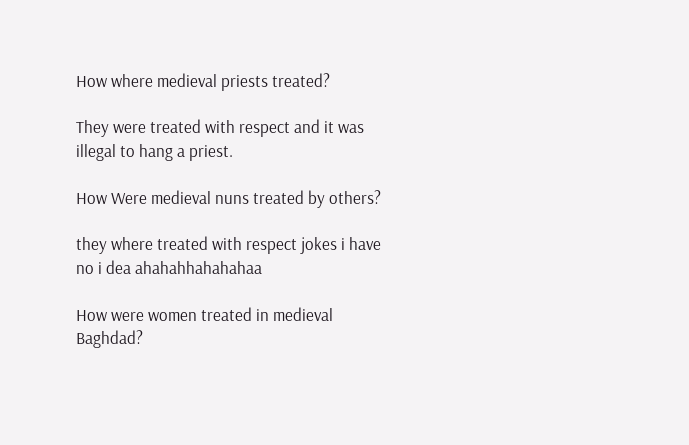How where medieval priests treated?

They were treated with respect and it was illegal to hang a priest.

How Were medieval nuns treated by others?

they where treated with respect jokes i have no i dea ahahahhahahahaa

How were women treated in medieval Baghdad?